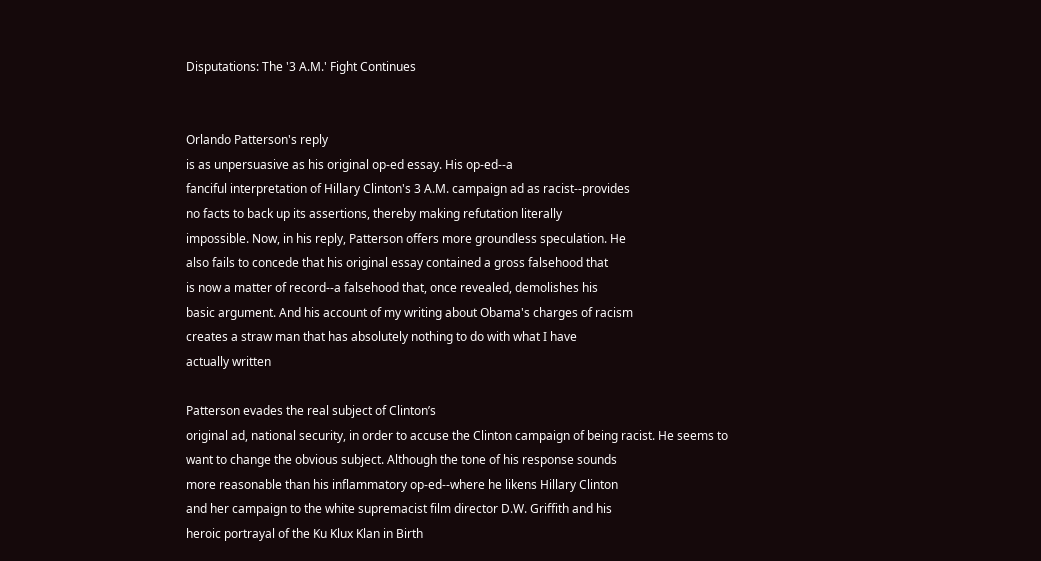Disputations: The '3 A.M.' Fight Continues


Orlando Patterson's reply
is as unpersuasive as his original op-ed essay. His op-ed--a
fanciful interpretation of Hillary Clinton's 3 A.M. campaign ad as racist--provides
no facts to back up its assertions, thereby making refutation literally
impossible. Now, in his reply, Patterson offers more groundless speculation. He
also fails to concede that his original essay contained a gross falsehood that
is now a matter of record--a falsehood that, once revealed, demolishes his
basic argument. And his account of my writing about Obama's charges of racism
creates a straw man that has absolutely nothing to do with what I have
actually written

Patterson evades the real subject of Clinton’s
original ad, national security, in order to accuse the Clinton campaign of being racist. He seems to
want to change the obvious subject. Although the tone of his response sounds
more reasonable than his inflammatory op-ed--where he likens Hillary Clinton
and her campaign to the white supremacist film director D.W. Griffith and his
heroic portrayal of the Ku Klux Klan in Birth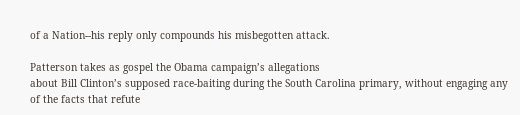of a Nation--his reply only compounds his misbegotten attack.

Patterson takes as gospel the Obama campaign’s allegations
about Bill Clinton’s supposed race-baiting during the South Carolina primary, without engaging any
of the facts that refute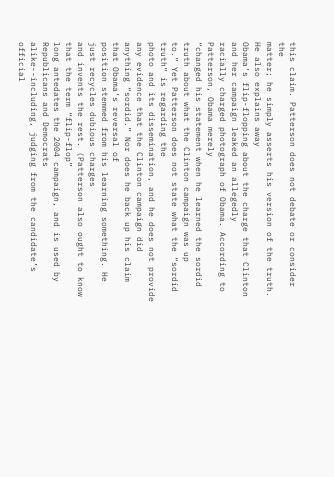this claim. Patterson does not debate or consider the
matter; he simply asserts his version of the truth. He also explains away
Obama’s flip-flopping about the charge that Clinton and her campaign leaked an allegedly
racially charged photograph of Obama. According to Patterson, Obama merely
“changed his statement when he learned the sordid truth about what the Clinton campaign was up
to.” Yet Patterson does not state what the “sordid truth” is regarding the
photo and its dissemination, and he does not provide any evidence that the Clinton campaign did
anything “sordid.” Nor does he back up his claim that Obama’s reversal of
position stemmed from his learning something. He just recycles dubious charges
and invents the rest. (Patterson also ought to know that the term “flip-flop”
long antedates the 2004 campaign, and is used by Republicans and Democrats
alike--including, judging from the candidate’s official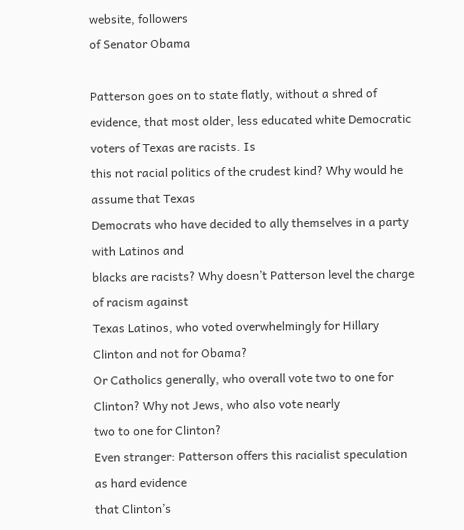website, followers
of Senator Obama

Patterson goes on to state flatly, without a shred of
evidence, that most older, less educated white Democratic voters of Texas are racists. Is
this not racial politics of the crudest kind? Why would he assume that Texas
Democrats who have decided to ally themselves in a party with Latinos and
blacks are racists? Why doesn’t Patterson level the charge of racism against
Texas Latinos, who voted overwhelmingly for Hillary Clinton and not for Obama?
Or Catholics generally, who overall vote two to one for Clinton? Why not Jews, who also vote nearly
two to one for Clinton?
Even stranger: Patterson offers this racialist speculation as hard evidence
that Clinton’s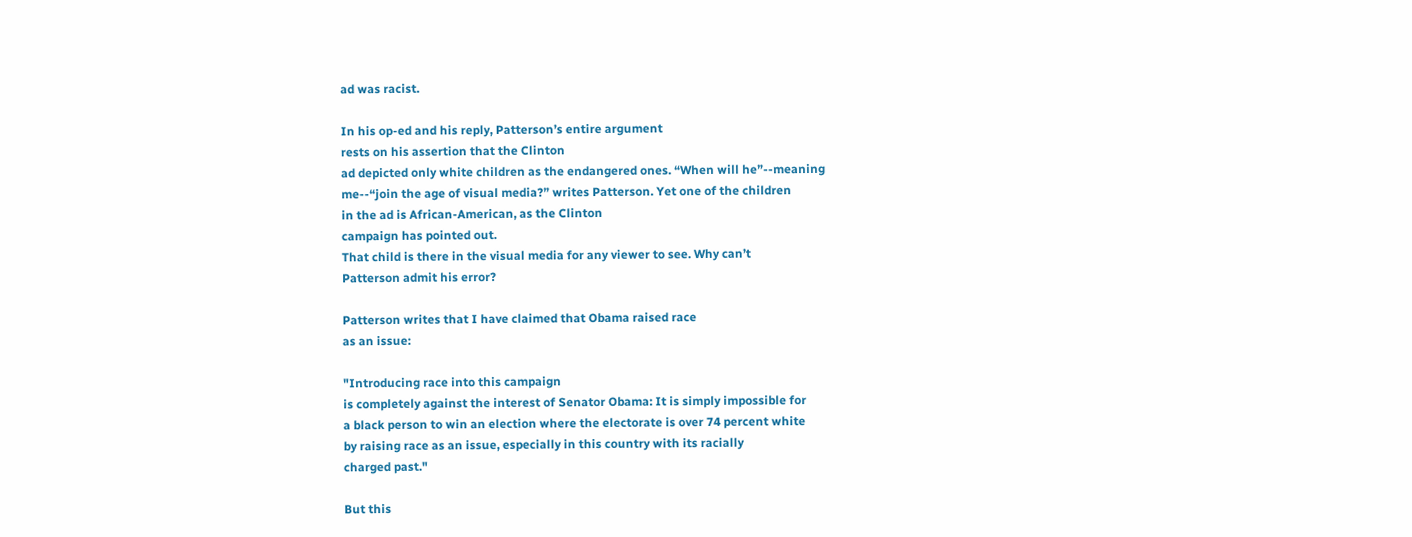ad was racist.

In his op-ed and his reply, Patterson’s entire argument
rests on his assertion that the Clinton
ad depicted only white children as the endangered ones. “When will he”--meaning
me--“join the age of visual media?” writes Patterson. Yet one of the children
in the ad is African-American, as the Clinton
campaign has pointed out.
That child is there in the visual media for any viewer to see. Why can’t
Patterson admit his error?

Patterson writes that I have claimed that Obama raised race
as an issue:

"Introducing race into this campaign
is completely against the interest of Senator Obama: It is simply impossible for
a black person to win an election where the electorate is over 74 percent white
by raising race as an issue, especially in this country with its racially
charged past."

But this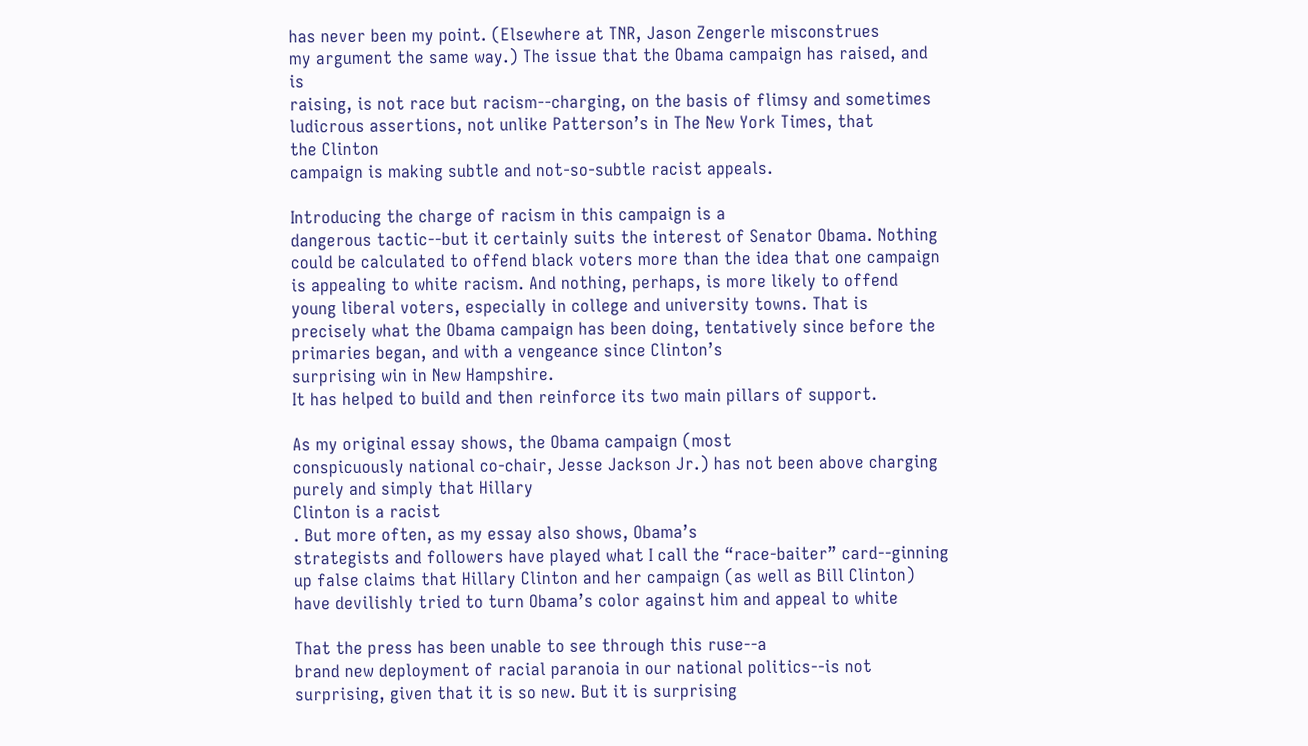has never been my point. (Elsewhere at TNR, Jason Zengerle misconstrues
my argument the same way.) The issue that the Obama campaign has raised, and is
raising, is not race but racism--charging, on the basis of flimsy and sometimes
ludicrous assertions, not unlike Patterson’s in The New York Times, that
the Clinton
campaign is making subtle and not-so-subtle racist appeals.

Introducing the charge of racism in this campaign is a
dangerous tactic--but it certainly suits the interest of Senator Obama. Nothing
could be calculated to offend black voters more than the idea that one campaign
is appealing to white racism. And nothing, perhaps, is more likely to offend
young liberal voters, especially in college and university towns. That is
precisely what the Obama campaign has been doing, tentatively since before the
primaries began, and with a vengeance since Clinton’s
surprising win in New Hampshire.
It has helped to build and then reinforce its two main pillars of support.

As my original essay shows, the Obama campaign (most
conspicuously national co-chair, Jesse Jackson Jr.) has not been above charging
purely and simply that Hillary
Clinton is a racist
. But more often, as my essay also shows, Obama’s
strategists and followers have played what I call the “race-baiter” card--ginning
up false claims that Hillary Clinton and her campaign (as well as Bill Clinton)
have devilishly tried to turn Obama’s color against him and appeal to white

That the press has been unable to see through this ruse--a
brand new deployment of racial paranoia in our national politics--is not
surprising, given that it is so new. But it is surprising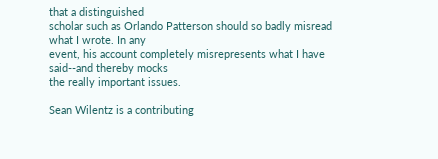that a distinguished
scholar such as Orlando Patterson should so badly misread what I wrote. In any
event, his account completely misrepresents what I have said--and thereby mocks
the really important issues.

Sean Wilentz is a contributing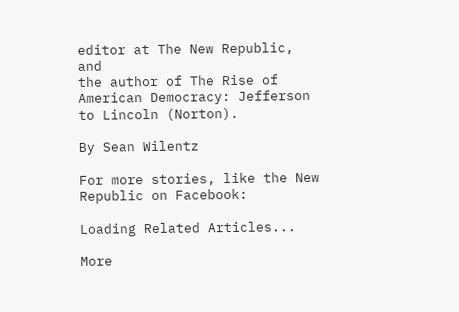editor at The New Republic, and
the author of The Rise of American Democracy: Jefferson
to Lincoln (Norton).

By Sean Wilentz

For more stories, like the New Republic on Facebook:

Loading Related Articles...

More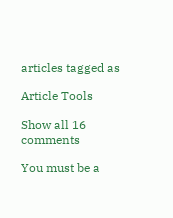articles tagged as

Article Tools

Show all 16 comments

You must be a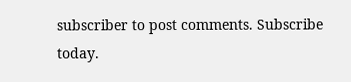subscriber to post comments. Subscribe today.